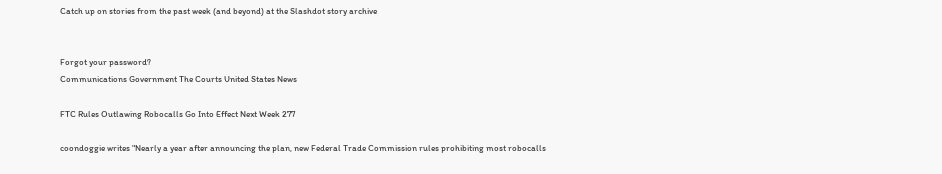Catch up on stories from the past week (and beyond) at the Slashdot story archive


Forgot your password?
Communications Government The Courts United States News

FTC Rules Outlawing Robocalls Go Into Effect Next Week 277

coondoggie writes "Nearly a year after announcing the plan, new Federal Trade Commission rules prohibiting most robocalls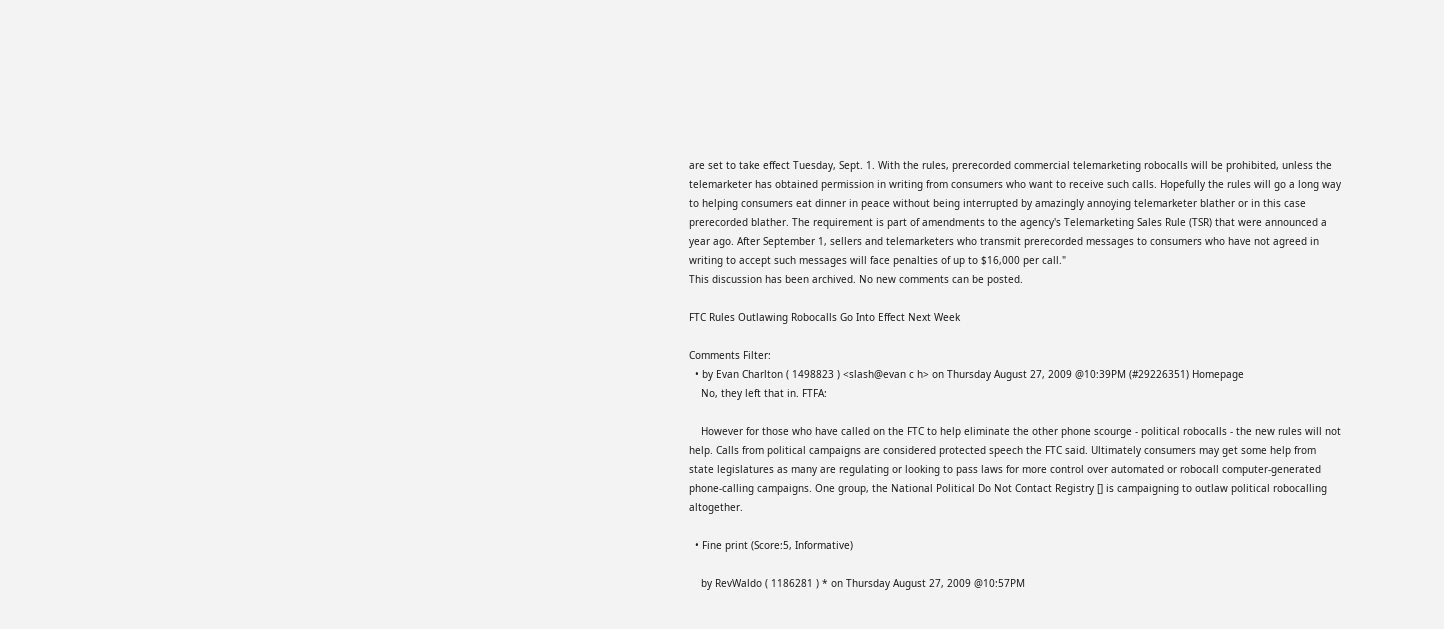are set to take effect Tuesday, Sept. 1. With the rules, prerecorded commercial telemarketing robocalls will be prohibited, unless the telemarketer has obtained permission in writing from consumers who want to receive such calls. Hopefully the rules will go a long way to helping consumers eat dinner in peace without being interrupted by amazingly annoying telemarketer blather or in this case prerecorded blather. The requirement is part of amendments to the agency's Telemarketing Sales Rule (TSR) that were announced a year ago. After September 1, sellers and telemarketers who transmit prerecorded messages to consumers who have not agreed in writing to accept such messages will face penalties of up to $16,000 per call."
This discussion has been archived. No new comments can be posted.

FTC Rules Outlawing Robocalls Go Into Effect Next Week

Comments Filter:
  • by Evan Charlton ( 1498823 ) <slash@evan c h> on Thursday August 27, 2009 @10:39PM (#29226351) Homepage
    No, they left that in. FTFA:

    However for those who have called on the FTC to help eliminate the other phone scourge - political robocalls - the new rules will not help. Calls from political campaigns are considered protected speech the FTC said. Ultimately consumers may get some help from state legislatures as many are regulating or looking to pass laws for more control over automated or robocall computer-generated phone-calling campaigns. One group, the National Political Do Not Contact Registry [] is campaigning to outlaw political robocalling altogether.

  • Fine print (Score:5, Informative)

    by RevWaldo ( 1186281 ) * on Thursday August 27, 2009 @10:57PM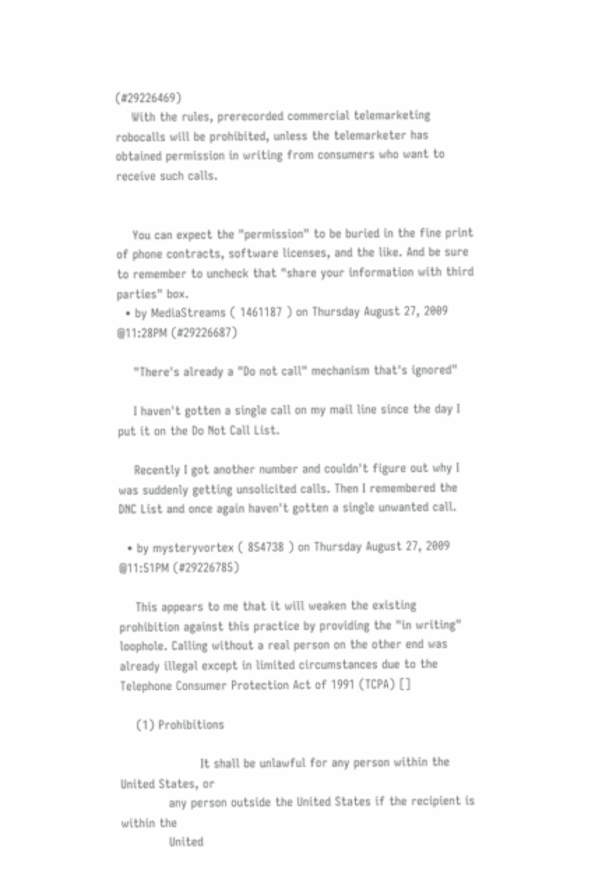(#29226469)
    With the rules, prerecorded commercial telemarketing robocalls will be prohibited, unless the telemarketer has obtained permission in writing from consumers who want to receive such calls.


    You can expect the "permission" to be buried in the fine print of phone contracts, software licenses, and the like. And be sure to remember to uncheck that "share your information with third parties" box.
  • by MediaStreams ( 1461187 ) on Thursday August 27, 2009 @11:28PM (#29226687)

    "There's already a "Do not call" mechanism that's ignored"

    I haven't gotten a single call on my mail line since the day I put it on the Do Not Call List.

    Recently I got another number and couldn't figure out why I was suddenly getting unsolicited calls. Then I remembered the DNC List and once again haven't gotten a single unwanted call.

  • by mysteryvortex ( 854738 ) on Thursday August 27, 2009 @11:51PM (#29226785)

    This appears to me that it will weaken the existing prohibition against this practice by providing the "in writing" loophole. Calling without a real person on the other end was already illegal except in limited circumstances due to the Telephone Consumer Protection Act of 1991 (TCPA) []

    (1) Prohibitions

                    It shall be unlawful for any person within the United States, or
            any person outside the United States if the recipient is within the
            United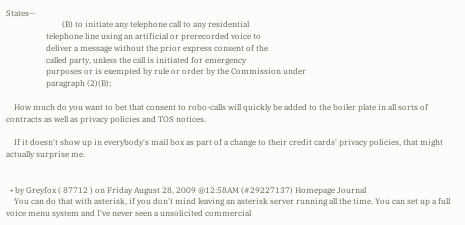States--
                            (B) to initiate any telephone call to any residential
                    telephone line using an artificial or prerecorded voice to
                    deliver a message without the prior express consent of the
                    called party, unless the call is initiated for emergency
                    purposes or is exempted by rule or order by the Commission under
                    paragraph (2)(B);

    How much do you want to bet that consent to robo-calls will quickly be added to the boiler plate in all sorts of contracts as well as privacy policies and TOS notices.

    If it doesn't show up in everybody's mail box as part of a change to their credit cards' privacy policies, that might actually surprise me.


  • by Greyfox ( 87712 ) on Friday August 28, 2009 @12:58AM (#29227137) Homepage Journal
    You can do that with asterisk, if you don't mind leaving an asterisk server running all the time. You can set up a full voice menu system and I've never seen a unsolicited commercial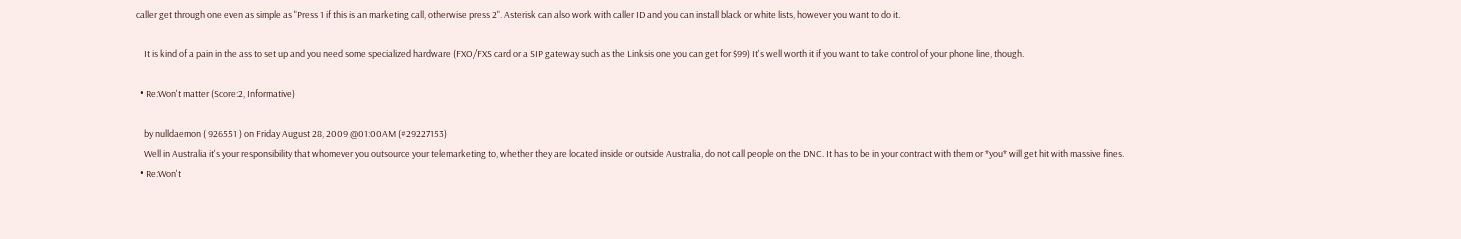caller get through one even as simple as "Press 1 if this is an marketing call, otherwise press 2". Asterisk can also work with caller ID and you can install black or white lists, however you want to do it.

    It is kind of a pain in the ass to set up and you need some specialized hardware (FXO/FXS card or a SIP gateway such as the Linksis one you can get for $99) It's well worth it if you want to take control of your phone line, though.

  • Re:Won't matter (Score:2, Informative)

    by nulldaemon ( 926551 ) on Friday August 28, 2009 @01:00AM (#29227153)
    Well in Australia it's your responsibility that whomever you outsource your telemarketing to, whether they are located inside or outside Australia, do not call people on the DNC. It has to be in your contract with them or *you* will get hit with massive fines.
  • Re:Won't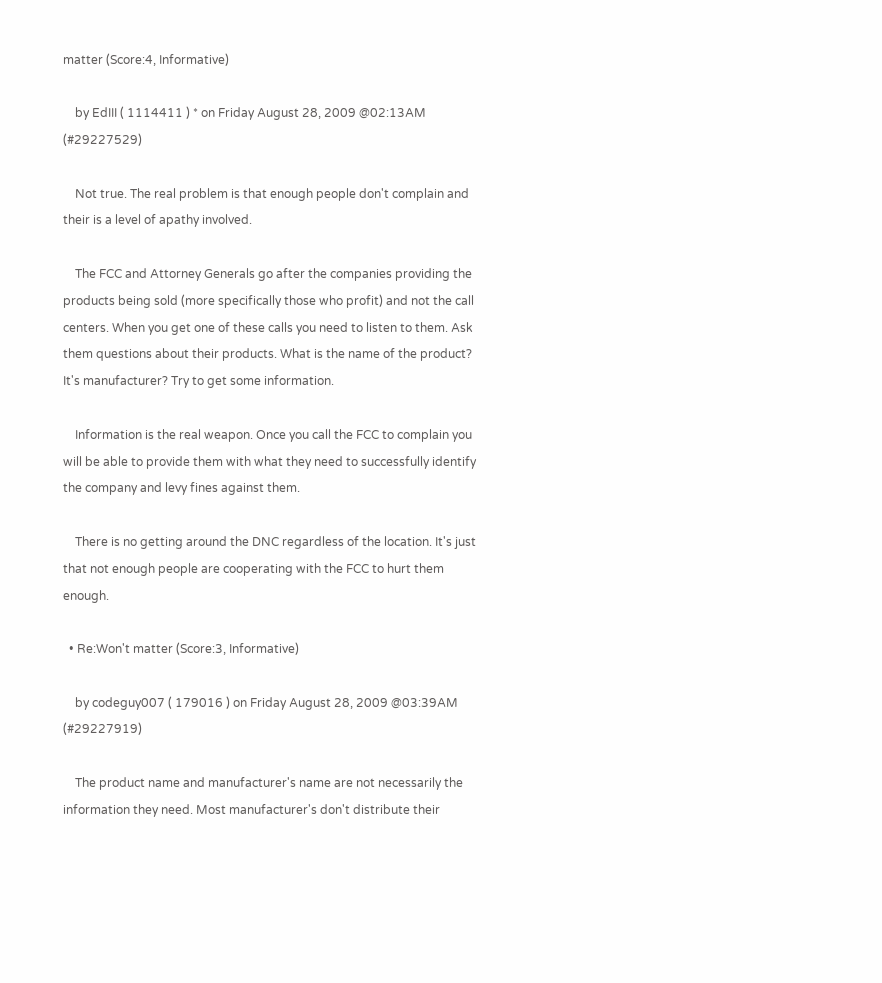matter (Score:4, Informative)

    by EdIII ( 1114411 ) * on Friday August 28, 2009 @02:13AM (#29227529)

    Not true. The real problem is that enough people don't complain and their is a level of apathy involved.

    The FCC and Attorney Generals go after the companies providing the products being sold (more specifically those who profit) and not the call centers. When you get one of these calls you need to listen to them. Ask them questions about their products. What is the name of the product? It's manufacturer? Try to get some information.

    Information is the real weapon. Once you call the FCC to complain you will be able to provide them with what they need to successfully identify the company and levy fines against them.

    There is no getting around the DNC regardless of the location. It's just that not enough people are cooperating with the FCC to hurt them enough.

  • Re:Won't matter (Score:3, Informative)

    by codeguy007 ( 179016 ) on Friday August 28, 2009 @03:39AM (#29227919)

    The product name and manufacturer's name are not necessarily the information they need. Most manufacturer's don't distribute their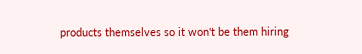products themselves so it won't be them hiring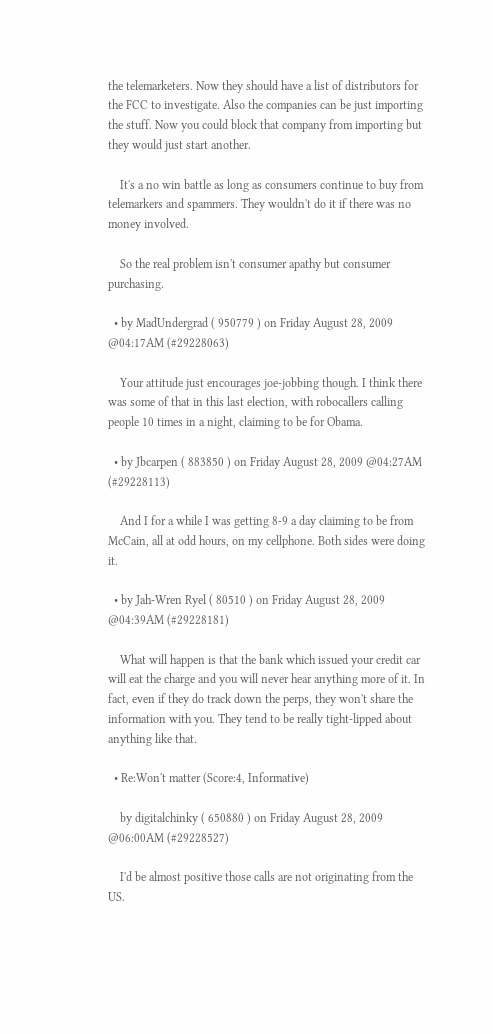the telemarketers. Now they should have a list of distributors for the FCC to investigate. Also the companies can be just importing the stuff. Now you could block that company from importing but they would just start another.

    It's a no win battle as long as consumers continue to buy from telemarkers and spammers. They wouldn't do it if there was no money involved.

    So the real problem isn't consumer apathy but consumer purchasing.

  • by MadUndergrad ( 950779 ) on Friday August 28, 2009 @04:17AM (#29228063)

    Your attitude just encourages joe-jobbing though. I think there was some of that in this last election, with robocallers calling people 10 times in a night, claiming to be for Obama.

  • by Jbcarpen ( 883850 ) on Friday August 28, 2009 @04:27AM (#29228113)

    And I for a while I was getting 8-9 a day claiming to be from McCain, all at odd hours, on my cellphone. Both sides were doing it.

  • by Jah-Wren Ryel ( 80510 ) on Friday August 28, 2009 @04:39AM (#29228181)

    What will happen is that the bank which issued your credit car will eat the charge and you will never hear anything more of it. In fact, even if they do track down the perps, they won't share the information with you. They tend to be really tight-lipped about anything like that.

  • Re:Won't matter (Score:4, Informative)

    by digitalchinky ( 650880 ) on Friday August 28, 2009 @06:00AM (#29228527)

    I'd be almost positive those calls are not originating from the US.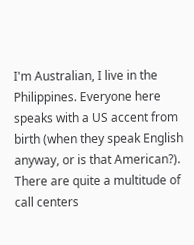I'm Australian, I live in the Philippines. Everyone here speaks with a US accent from birth (when they speak English anyway, or is that American?). There are quite a multitude of call centers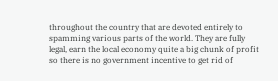throughout the country that are devoted entirely to spamming various parts of the world. They are fully legal, earn the local economy quite a big chunk of profit so there is no government incentive to get rid of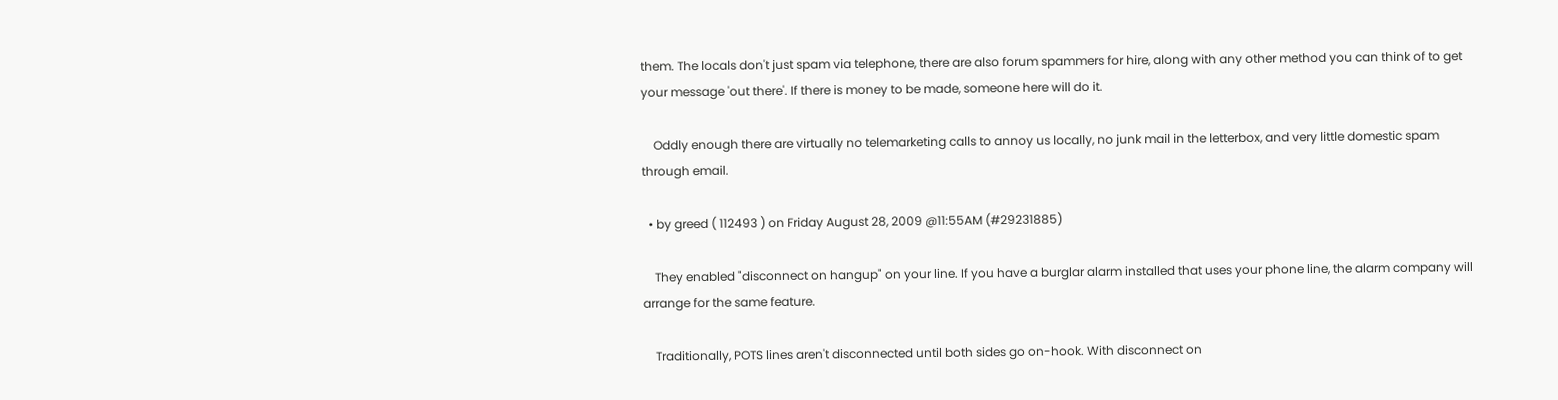them. The locals don't just spam via telephone, there are also forum spammers for hire, along with any other method you can think of to get your message 'out there'. If there is money to be made, someone here will do it.

    Oddly enough there are virtually no telemarketing calls to annoy us locally, no junk mail in the letterbox, and very little domestic spam through email.

  • by greed ( 112493 ) on Friday August 28, 2009 @11:55AM (#29231885)

    They enabled "disconnect on hangup" on your line. If you have a burglar alarm installed that uses your phone line, the alarm company will arrange for the same feature.

    Traditionally, POTS lines aren't disconnected until both sides go on-hook. With disconnect on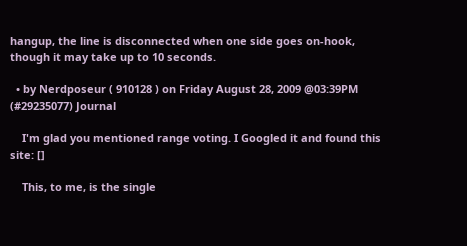hangup, the line is disconnected when one side goes on-hook, though it may take up to 10 seconds.

  • by Nerdposeur ( 910128 ) on Friday August 28, 2009 @03:39PM (#29235077) Journal

    I'm glad you mentioned range voting. I Googled it and found this site: []

    This, to me, is the single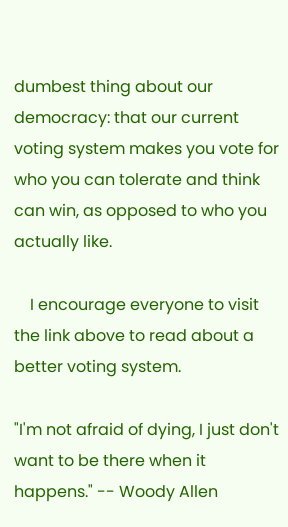dumbest thing about our democracy: that our current voting system makes you vote for who you can tolerate and think can win, as opposed to who you actually like.

    I encourage everyone to visit the link above to read about a better voting system.

"I'm not afraid of dying, I just don't want to be there when it happens." -- Woody Allen